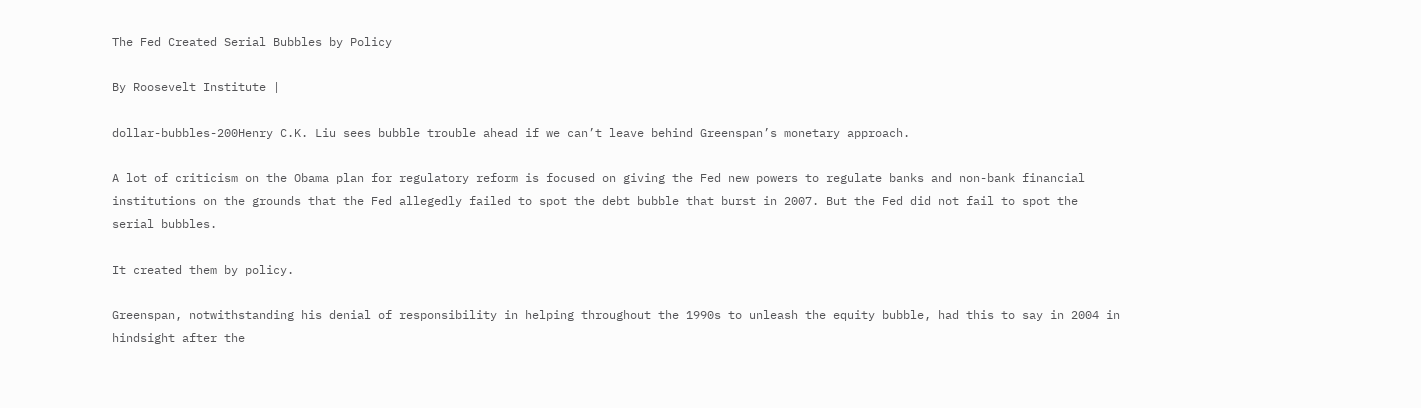The Fed Created Serial Bubbles by Policy

By Roosevelt Institute |

dollar-bubbles-200Henry C.K. Liu sees bubble trouble ahead if we can’t leave behind Greenspan’s monetary approach.

A lot of criticism on the Obama plan for regulatory reform is focused on giving the Fed new powers to regulate banks and non-bank financial institutions on the grounds that the Fed allegedly failed to spot the debt bubble that burst in 2007. But the Fed did not fail to spot the serial bubbles.

It created them by policy.

Greenspan, notwithstanding his denial of responsibility in helping throughout the 1990s to unleash the equity bubble, had this to say in 2004 in hindsight after the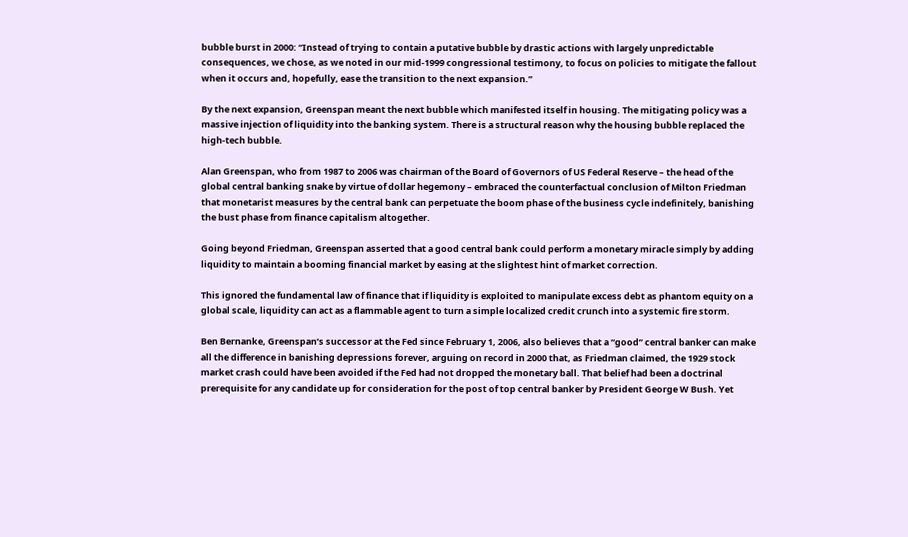bubble burst in 2000: “Instead of trying to contain a putative bubble by drastic actions with largely unpredictable consequences, we chose, as we noted in our mid-1999 congressional testimony, to focus on policies to mitigate the fallout when it occurs and, hopefully, ease the transition to the next expansion.”

By the next expansion, Greenspan meant the next bubble which manifested itself in housing. The mitigating policy was a massive injection of liquidity into the banking system. There is a structural reason why the housing bubble replaced the high-tech bubble.

Alan Greenspan, who from 1987 to 2006 was chairman of the Board of Governors of US Federal Reserve – the head of the global central banking snake by virtue of dollar hegemony – embraced the counterfactual conclusion of Milton Friedman that monetarist measures by the central bank can perpetuate the boom phase of the business cycle indefinitely, banishing the bust phase from finance capitalism altogether.

Going beyond Friedman, Greenspan asserted that a good central bank could perform a monetary miracle simply by adding liquidity to maintain a booming financial market by easing at the slightest hint of market correction.

This ignored the fundamental law of finance that if liquidity is exploited to manipulate excess debt as phantom equity on a global scale, liquidity can act as a flammable agent to turn a simple localized credit crunch into a systemic fire storm.

Ben Bernanke, Greenspan’s successor at the Fed since February 1, 2006, also believes that a “good” central banker can make all the difference in banishing depressions forever, arguing on record in 2000 that, as Friedman claimed, the 1929 stock market crash could have been avoided if the Fed had not dropped the monetary ball. That belief had been a doctrinal prerequisite for any candidate up for consideration for the post of top central banker by President George W Bush. Yet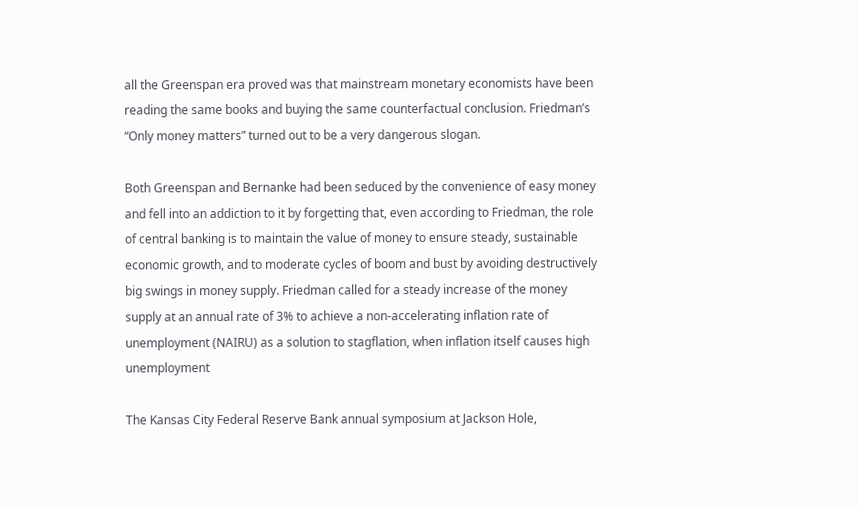all the Greenspan era proved was that mainstream monetary economists have been reading the same books and buying the same counterfactual conclusion. Friedman’s “Only money matters” turned out to be a very dangerous slogan.

Both Greenspan and Bernanke had been seduced by the convenience of easy money and fell into an addiction to it by forgetting that, even according to Friedman, the role of central banking is to maintain the value of money to ensure steady, sustainable economic growth, and to moderate cycles of boom and bust by avoiding destructively big swings in money supply. Friedman called for a steady increase of the money supply at an annual rate of 3% to achieve a non-accelerating inflation rate of unemployment (NAIRU) as a solution to stagflation, when inflation itself causes high unemployment

The Kansas City Federal Reserve Bank annual symposium at Jackson Hole,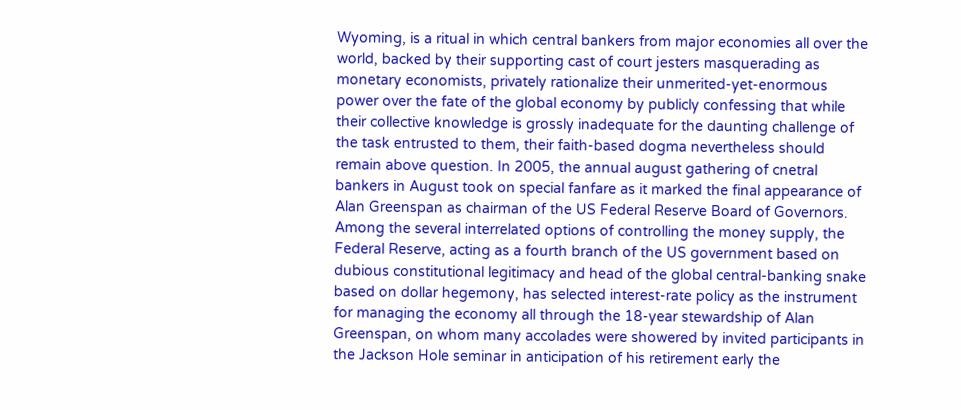Wyoming, is a ritual in which central bankers from major economies all over the world, backed by their supporting cast of court jesters masquerading as monetary economists, privately rationalize their unmerited-yet-enormous power over the fate of the global economy by publicly confessing that while their collective knowledge is grossly inadequate for the daunting challenge of the task entrusted to them, their faith-based dogma nevertheless should remain above question. In 2005, the annual august gathering of cnetral bankers in August took on special fanfare as it marked the final appearance of Alan Greenspan as chairman of the US Federal Reserve Board of Governors. Among the several interrelated options of controlling the money supply, the Federal Reserve, acting as a fourth branch of the US government based on dubious constitutional legitimacy and head of the global central-banking snake based on dollar hegemony, has selected interest-rate policy as the instrument for managing the economy all through the 18-year stewardship of Alan Greenspan, on whom many accolades were showered by invited participants in the Jackson Hole seminar in anticipation of his retirement early the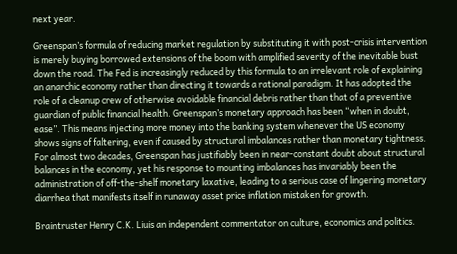next year.

Greenspan’s formula of reducing market regulation by substituting it with post-crisis intervention is merely buying borrowed extensions of the boom with amplified severity of the inevitable bust down the road. The Fed is increasingly reduced by this formula to an irrelevant role of explaining an anarchic economy rather than directing it towards a rational paradigm. It has adopted the role of a cleanup crew of otherwise avoidable financial debris rather than that of a preventive guardian of public financial health. Greenspan’s monetary approach has been “when in doubt, ease”. This means injecting more money into the banking system whenever the US economy shows signs of faltering, even if caused by structural imbalances rather than monetary tightness. For almost two decades, Greenspan has justifiably been in near-constant doubt about structural balances in the economy, yet his response to mounting imbalances has invariably been the administration of off-the-shelf monetary laxative, leading to a serious case of lingering monetary diarrhea that manifests itself in runaway asset price inflation mistaken for growth.

Braintruster Henry C.K. Liuis an independent commentator on culture, economics and politics.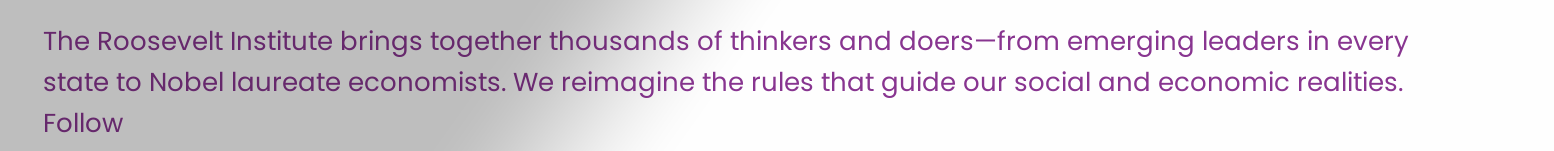The Roosevelt Institute brings together thousands of thinkers and doers—from emerging leaders in every state to Nobel laureate economists. We reimagine the rules that guide our social and economic realities. Follow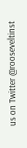us on Twitter @rooseveltinst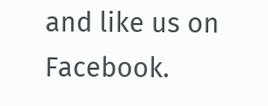and like us on Facebook.